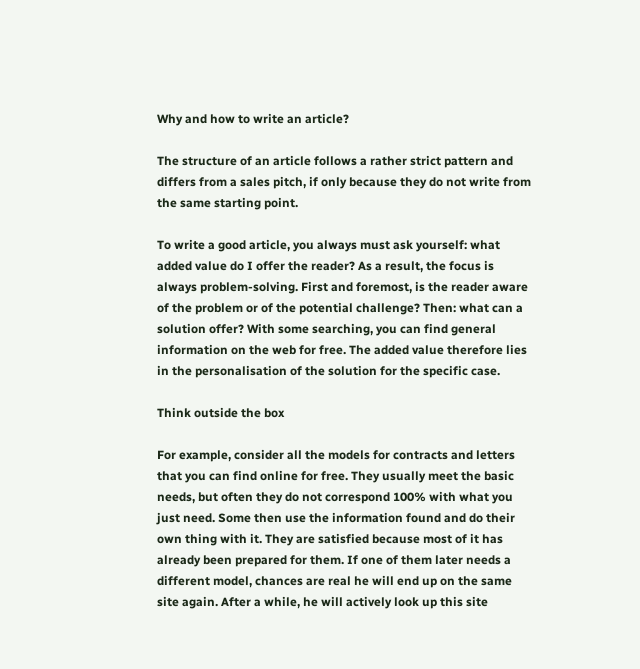Why and how to write an article?

The structure of an article follows a rather strict pattern and differs from a sales pitch, if only because they do not write from the same starting point.

To write a good article, you always must ask yourself: what added value do I offer the reader? As a result, the focus is always problem-solving. First and foremost, is the reader aware of the problem or of the potential challenge? Then: what can a solution offer? With some searching, you can find general information on the web for free. The added value therefore lies in the personalisation of the solution for the specific case.

Think outside the box

For example, consider all the models for contracts and letters that you can find online for free. They usually meet the basic needs, but often they do not correspond 100% with what you just need. Some then use the information found and do their own thing with it. They are satisfied because most of it has already been prepared for them. If one of them later needs a different model, chances are real he will end up on the same site again. After a while, he will actively look up this site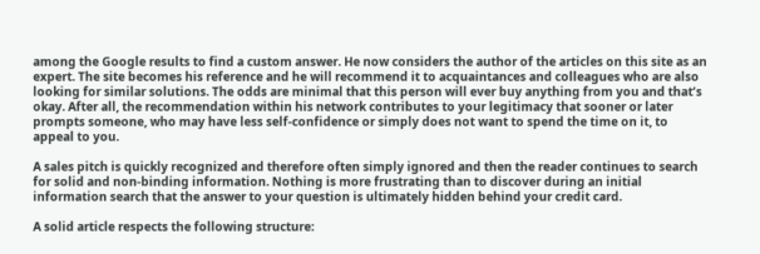among the Google results to find a custom answer. He now considers the author of the articles on this site as an expert. The site becomes his reference and he will recommend it to acquaintances and colleagues who are also looking for similar solutions. The odds are minimal that this person will ever buy anything from you and that’s okay. After all, the recommendation within his network contributes to your legitimacy that sooner or later prompts someone, who may have less self-confidence or simply does not want to spend the time on it, to appeal to you.

A sales pitch is quickly recognized and therefore often simply ignored and then the reader continues to search for solid and non-binding information. Nothing is more frustrating than to discover during an initial information search that the answer to your question is ultimately hidden behind your credit card.

A solid article respects the following structure: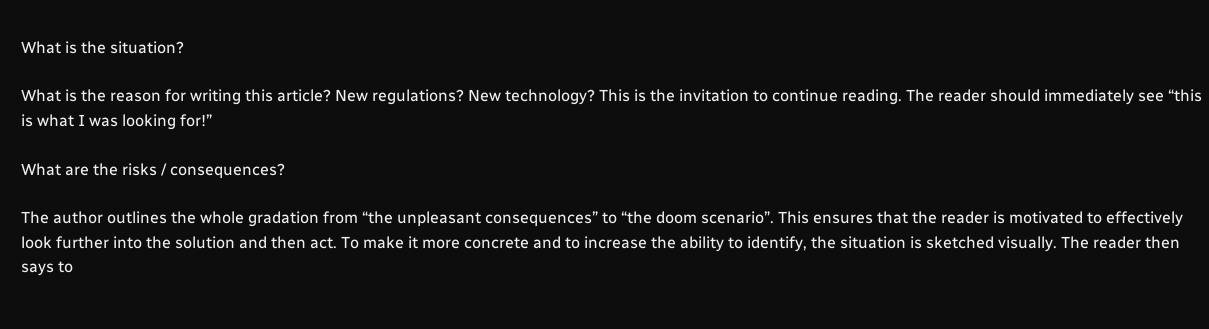What is the situation?

What is the reason for writing this article? New regulations? New technology? This is the invitation to continue reading. The reader should immediately see “this is what I was looking for!”

What are the risks / consequences?

The author outlines the whole gradation from “the unpleasant consequences” to “the doom scenario”. This ensures that the reader is motivated to effectively look further into the solution and then act. To make it more concrete and to increase the ability to identify, the situation is sketched visually. The reader then says to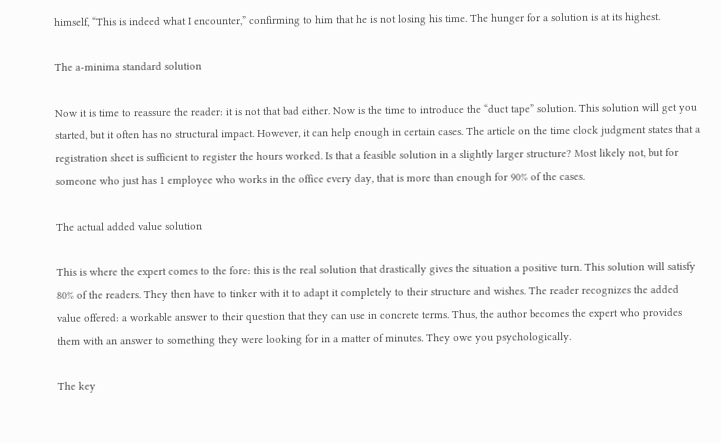himself, “This is indeed what I encounter,” confirming to him that he is not losing his time. The hunger for a solution is at its highest.

The a-minima standard solution

Now it is time to reassure the reader: it is not that bad either. Now is the time to introduce the “duct tape” solution. This solution will get you started, but it often has no structural impact. However, it can help enough in certain cases. The article on the time clock judgment states that a registration sheet is sufficient to register the hours worked. Is that a feasible solution in a slightly larger structure? Most likely not, but for someone who just has 1 employee who works in the office every day, that is more than enough for 90% of the cases.

The actual added value solution

This is where the expert comes to the fore: this is the real solution that drastically gives the situation a positive turn. This solution will satisfy 80% of the readers. They then have to tinker with it to adapt it completely to their structure and wishes. The reader recognizes the added value offered: a workable answer to their question that they can use in concrete terms. Thus, the author becomes the expert who provides them with an answer to something they were looking for in a matter of minutes. They owe you psychologically.

The key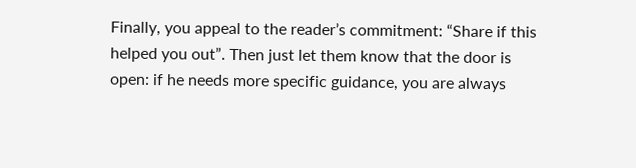Finally, you appeal to the reader’s commitment: “Share if this helped you out”. Then just let them know that the door is open: if he needs more specific guidance, you are always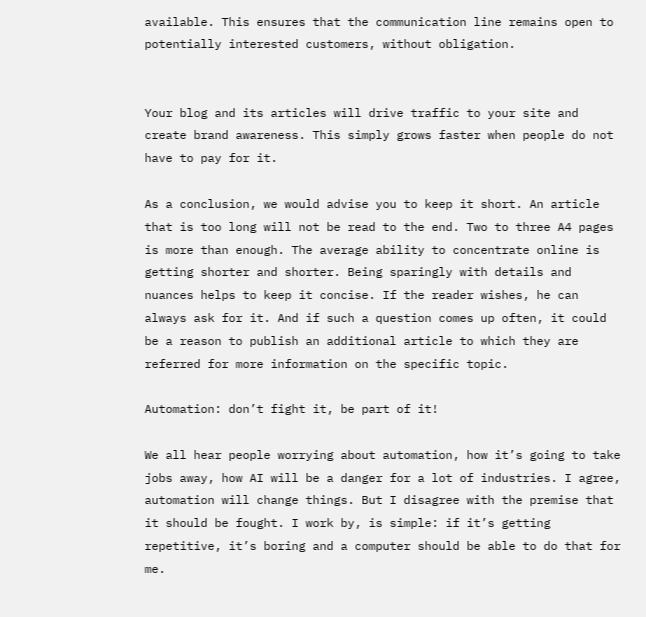available. This ensures that the communication line remains open to potentially interested customers, without obligation.


Your blog and its articles will drive traffic to your site and create brand awareness. This simply grows faster when people do not have to pay for it.

As a conclusion, we would advise you to keep it short. An article that is too long will not be read to the end. Two to three A4 pages is more than enough. The average ability to concentrate online is getting shorter and shorter. Being sparingly with details and nuances helps to keep it concise. If the reader wishes, he can always ask for it. And if such a question comes up often, it could be a reason to publish an additional article to which they are referred for more information on the specific topic.

Automation: don’t fight it, be part of it!

We all hear people worrying about automation, how it’s going to take jobs away, how AI will be a danger for a lot of industries. I agree, automation will change things. But I disagree with the premise that it should be fought. I work by, is simple: if it’s getting repetitive, it’s boring and a computer should be able to do that for me.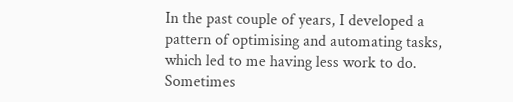In the past couple of years, I developed a pattern of optimising and automating tasks, which led to me having less work to do. Sometimes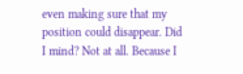even making sure that my position could disappear. Did I mind? Not at all. Because I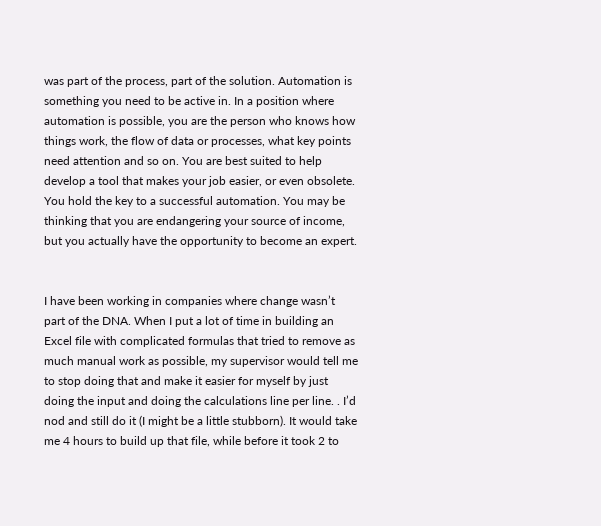was part of the process, part of the solution. Automation is something you need to be active in. In a position where automation is possible, you are the person who knows how things work, the flow of data or processes, what key points need attention and so on. You are best suited to help develop a tool that makes your job easier, or even obsolete. You hold the key to a successful automation. You may be thinking that you are endangering your source of income, but you actually have the opportunity to become an expert.


I have been working in companies where change wasn’t part of the DNA. When I put a lot of time in building an Excel file with complicated formulas that tried to remove as much manual work as possible, my supervisor would tell me to stop doing that and make it easier for myself by just doing the input and doing the calculations line per line. . I’d nod and still do it (I might be a little stubborn). It would take me 4 hours to build up that file, while before it took 2 to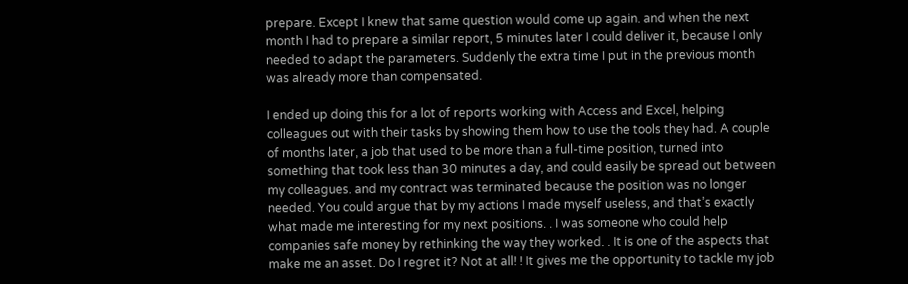prepare. Except I knew that same question would come up again. and when the next month I had to prepare a similar report, 5 minutes later I could deliver it, because I only needed to adapt the parameters. Suddenly the extra time I put in the previous month was already more than compensated.

I ended up doing this for a lot of reports working with Access and Excel, helping colleagues out with their tasks by showing them how to use the tools they had. A couple of months later, a job that used to be more than a full-time position, turned into something that took less than 30 minutes a day, and could easily be spread out between my colleagues. and my contract was terminated because the position was no longer needed. You could argue that by my actions I made myself useless, and that’s exactly what made me interesting for my next positions. . I was someone who could help companies safe money by rethinking the way they worked. . It is one of the aspects that make me an asset. Do I regret it? Not at all! ! It gives me the opportunity to tackle my job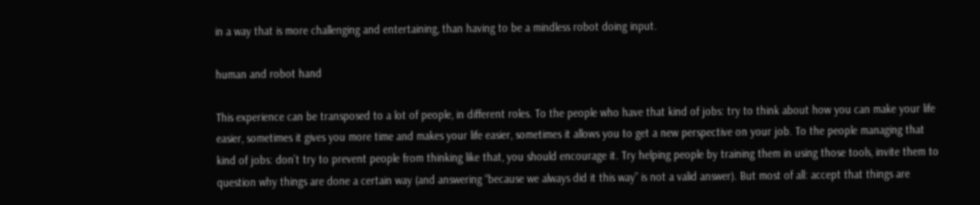in a way that is more challenging and entertaining, than having to be a mindless robot doing input.

human and robot hand

This experience can be transposed to a lot of people, in different roles. To the people who have that kind of jobs: try to think about how you can make your life easier, sometimes it gives you more time and makes your life easier, sometimes it allows you to get a new perspective on your job. To the people managing that kind of jobs: don’t try to prevent people from thinking like that, you should encourage it. Try helping people by training them in using those tools, invite them to question why things are done a certain way (and answering “because we always did it this way” is not a valid answer). But most of all: accept that things are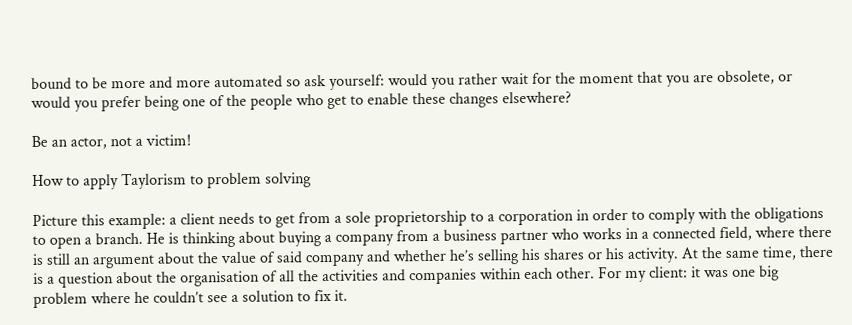bound to be more and more automated so ask yourself: would you rather wait for the moment that you are obsolete, or would you prefer being one of the people who get to enable these changes elsewhere?

Be an actor, not a victim!

How to apply Taylorism to problem solving

Picture this example: a client needs to get from a sole proprietorship to a corporation in order to comply with the obligations to open a branch. He is thinking about buying a company from a business partner who works in a connected field, where there is still an argument about the value of said company and whether he’s selling his shares or his activity. At the same time, there is a question about the organisation of all the activities and companies within each other. For my client: it was one big problem where he couldn’t see a solution to fix it.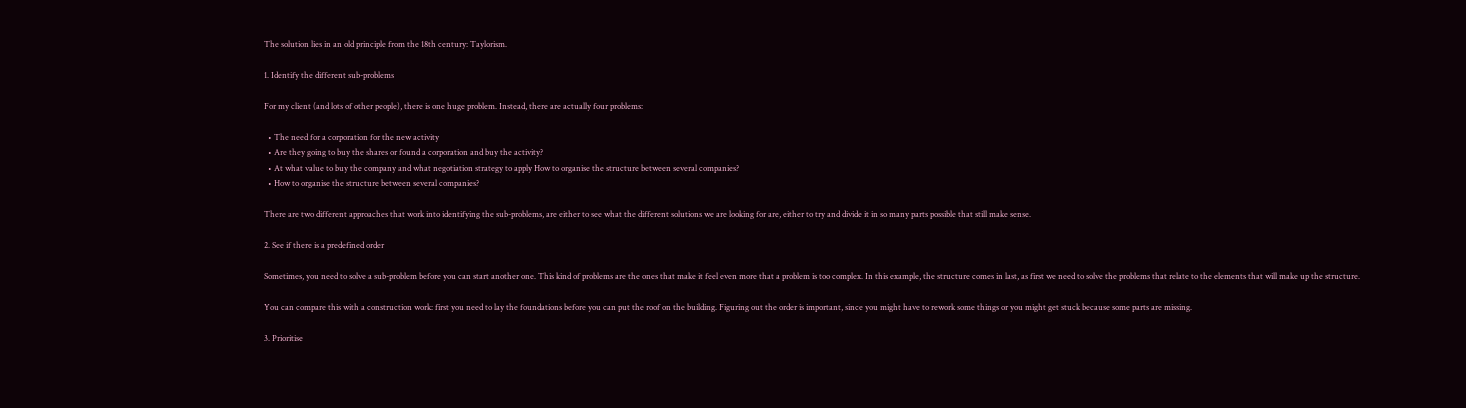The solution lies in an old principle from the 18th century: Taylorism.

1. Identify the different sub-problems

For my client (and lots of other people), there is one huge problem. Instead, there are actually four problems:

  • The need for a corporation for the new activity
  • Are they going to buy the shares or found a corporation and buy the activity?
  • At what value to buy the company and what negotiation strategy to apply How to organise the structure between several companies?
  • How to organise the structure between several companies?

There are two different approaches that work into identifying the sub-problems, are either to see what the different solutions we are looking for are, either to try and divide it in so many parts possible that still make sense.

2. See if there is a predefined order

Sometimes, you need to solve a sub-problem before you can start another one. This kind of problems are the ones that make it feel even more that a problem is too complex. In this example, the structure comes in last, as first we need to solve the problems that relate to the elements that will make up the structure.

You can compare this with a construction work: first you need to lay the foundations before you can put the roof on the building. Figuring out the order is important, since you might have to rework some things or you might get stuck because some parts are missing.

3. Prioritise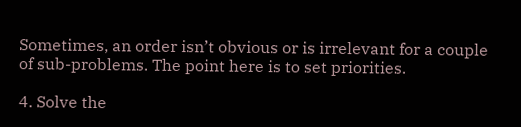Sometimes, an order isn’t obvious or is irrelevant for a couple of sub-problems. The point here is to set priorities.

4. Solve the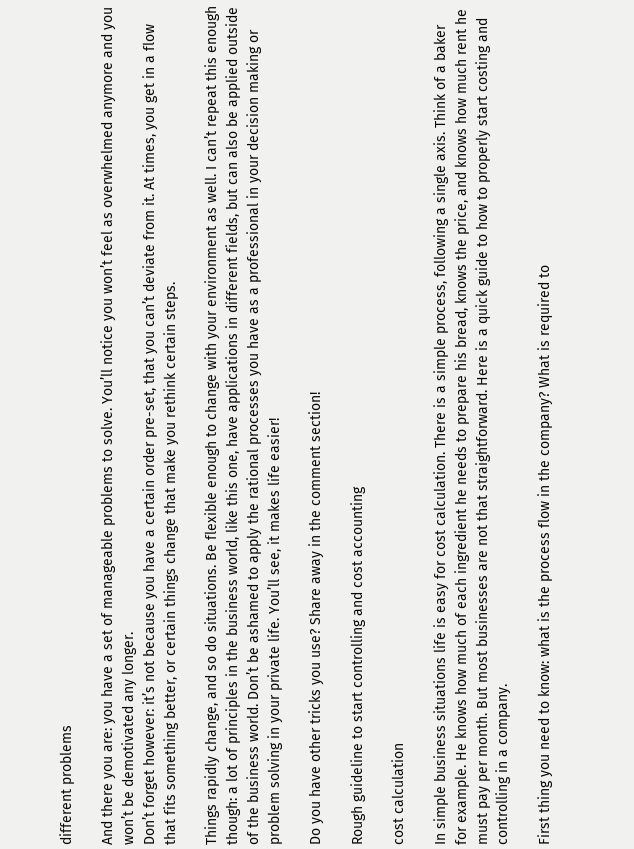different problems

And there you are: you have a set of manageable problems to solve. You’ll notice you won’t feel as overwhelmed anymore and you won’t be demotivated any longer.
Don’t forget however: it’s not because you have a certain order pre-set, that you can’t deviate from it. At times, you get in a flow that fits something better, or certain things change that make you rethink certain steps.

Things rapidly change, and so do situations. Be flexible enough to change with your environment as well. I can’t repeat this enough though: a lot of principles in the business world, like this one, have applications in different fields, but can also be applied outside of the business world. Don’t be ashamed to apply the rational processes you have as a professional in your decision making or problem solving in your private life. You’ll see, it makes life easier!

Do you have other tricks you use? Share away in the comment section!

Rough guideline to start controlling and cost accounting

cost calculation

In simple business situations life is easy for cost calculation. There is a simple process, following a single axis. Think of a baker for example. He knows how much of each ingredient he needs to prepare his bread, knows the price, and knows how much rent he must pay per month. But most businesses are not that straightforward. Here is a quick guide to how to properly start costing and controlling in a company.

First thing you need to know: what is the process flow in the company? What is required to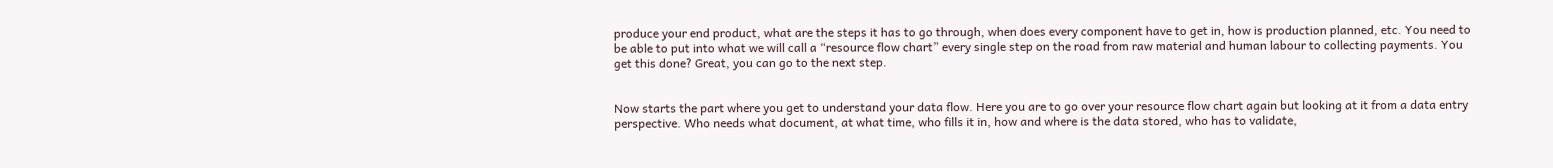produce your end product, what are the steps it has to go through, when does every component have to get in, how is production planned, etc. You need to be able to put into what we will call a “resource flow chart” every single step on the road from raw material and human labour to collecting payments. You get this done? Great, you can go to the next step.


Now starts the part where you get to understand your data flow. Here you are to go over your resource flow chart again but looking at it from a data entry perspective. Who needs what document, at what time, who fills it in, how and where is the data stored, who has to validate,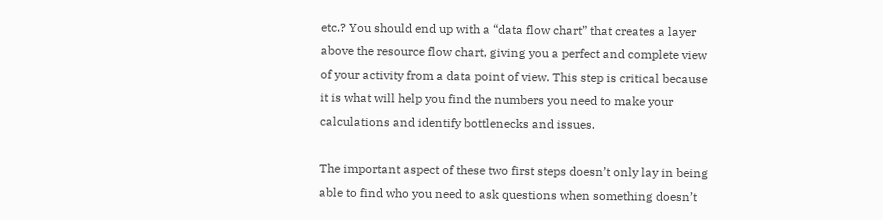etc.? You should end up with a “data flow chart” that creates a layer above the resource flow chart, giving you a perfect and complete view of your activity from a data point of view. This step is critical because it is what will help you find the numbers you need to make your calculations and identify bottlenecks and issues.

The important aspect of these two first steps doesn’t only lay in being able to find who you need to ask questions when something doesn’t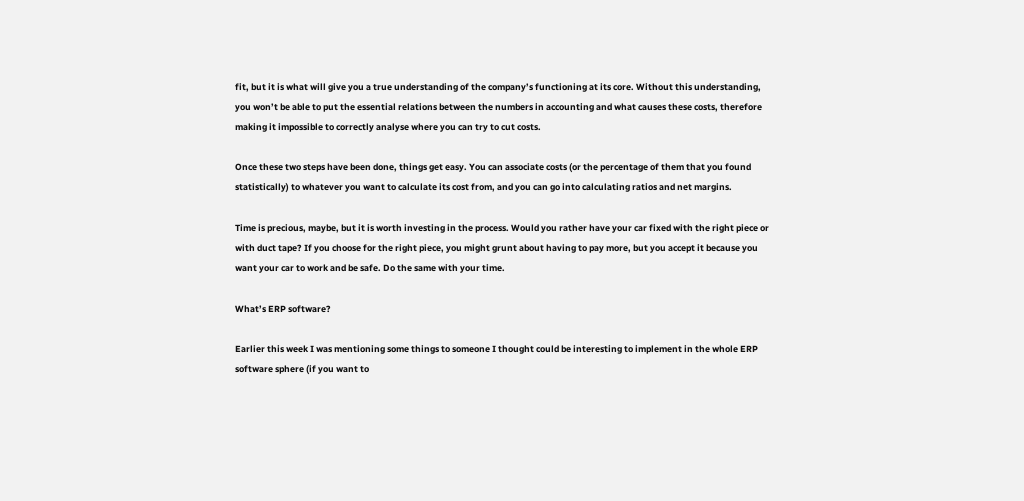fit, but it is what will give you a true understanding of the company’s functioning at its core. Without this understanding, you won’t be able to put the essential relations between the numbers in accounting and what causes these costs, therefore making it impossible to correctly analyse where you can try to cut costs.

Once these two steps have been done, things get easy. You can associate costs (or the percentage of them that you found statistically) to whatever you want to calculate its cost from, and you can go into calculating ratios and net margins.

Time is precious, maybe, but it is worth investing in the process. Would you rather have your car fixed with the right piece or with duct tape? If you choose for the right piece, you might grunt about having to pay more, but you accept it because you want your car to work and be safe. Do the same with your time.

What’s ERP software?

Earlier this week I was mentioning some things to someone I thought could be interesting to implement in the whole ERP software sphere (if you want to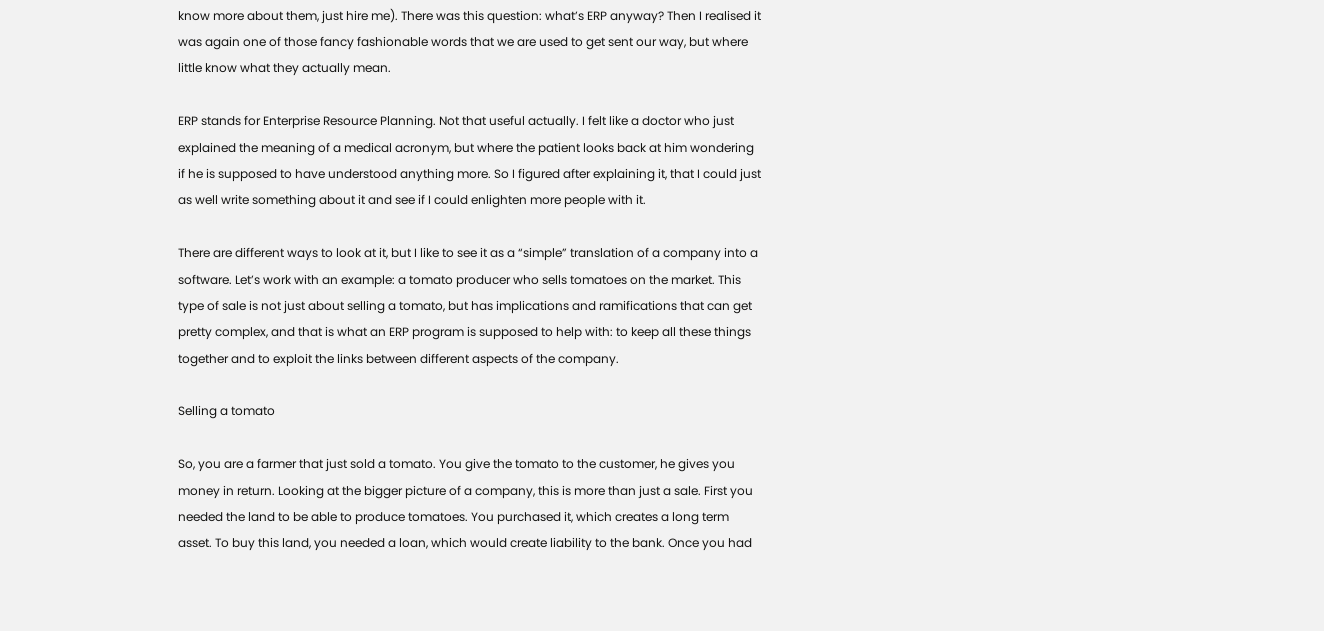know more about them, just hire me). There was this question: what’s ERP anyway? Then I realised it was again one of those fancy fashionable words that we are used to get sent our way, but where little know what they actually mean.

ERP stands for Enterprise Resource Planning. Not that useful actually. I felt like a doctor who just explained the meaning of a medical acronym, but where the patient looks back at him wondering if he is supposed to have understood anything more. So I figured after explaining it, that I could just as well write something about it and see if I could enlighten more people with it.

There are different ways to look at it, but I like to see it as a “simple” translation of a company into a software. Let’s work with an example: a tomato producer who sells tomatoes on the market. This type of sale is not just about selling a tomato, but has implications and ramifications that can get pretty complex, and that is what an ERP program is supposed to help with: to keep all these things together and to exploit the links between different aspects of the company.

Selling a tomato

So, you are a farmer that just sold a tomato. You give the tomato to the customer, he gives you money in return. Looking at the bigger picture of a company, this is more than just a sale. First you needed the land to be able to produce tomatoes. You purchased it, which creates a long term asset. To buy this land, you needed a loan, which would create liability to the bank. Once you had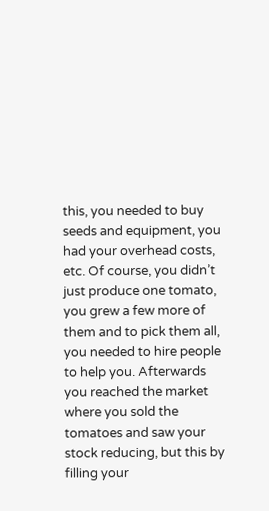this, you needed to buy seeds and equipment, you had your overhead costs, etc. Of course, you didn’t just produce one tomato, you grew a few more of them and to pick them all, you needed to hire people to help you. Afterwards you reached the market where you sold the tomatoes and saw your stock reducing, but this by filling your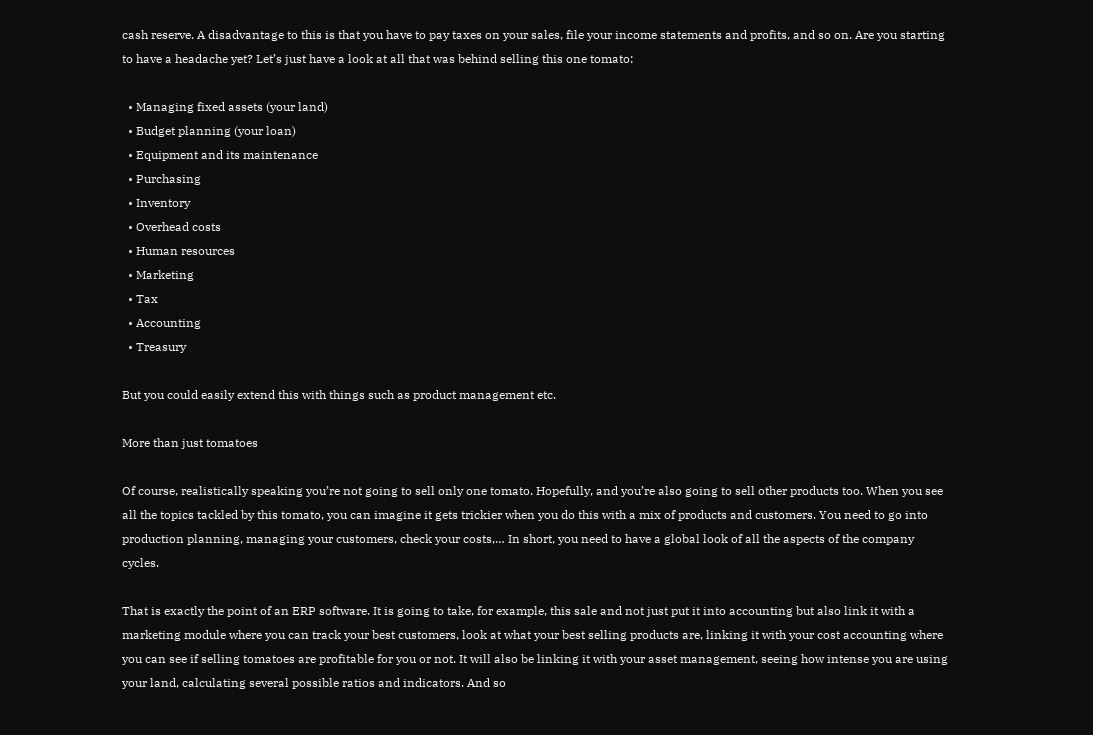cash reserve. A disadvantage to this is that you have to pay taxes on your sales, file your income statements and profits, and so on. Are you starting to have a headache yet? Let’s just have a look at all that was behind selling this one tomato:

  • Managing fixed assets (your land)
  • Budget planning (your loan)
  • Equipment and its maintenance
  • Purchasing
  • Inventory
  • Overhead costs
  • Human resources
  • Marketing
  • Tax
  • Accounting
  • Treasury

But you could easily extend this with things such as product management etc.

More than just tomatoes

Of course, realistically speaking you’re not going to sell only one tomato. Hopefully, and you’re also going to sell other products too. When you see all the topics tackled by this tomato, you can imagine it gets trickier when you do this with a mix of products and customers. You need to go into production planning, managing your customers, check your costs,… In short, you need to have a global look of all the aspects of the company cycles.

That is exactly the point of an ERP software. It is going to take, for example, this sale and not just put it into accounting but also link it with a marketing module where you can track your best customers, look at what your best selling products are, linking it with your cost accounting where you can see if selling tomatoes are profitable for you or not. It will also be linking it with your asset management, seeing how intense you are using your land, calculating several possible ratios and indicators. And so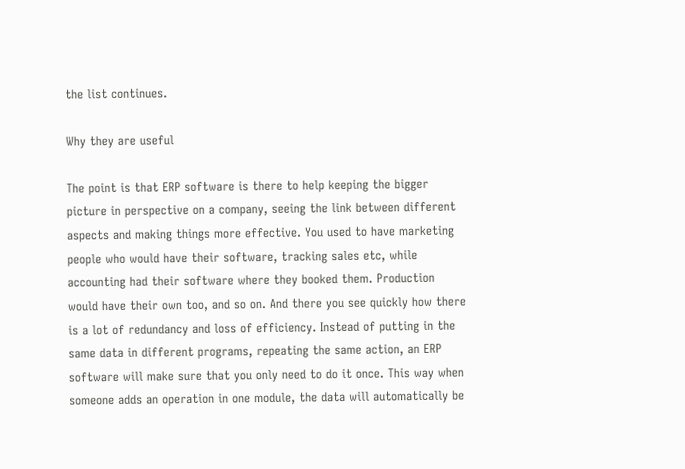the list continues.

Why they are useful

The point is that ERP software is there to help keeping the bigger picture in perspective on a company, seeing the link between different aspects and making things more effective. You used to have marketing people who would have their software, tracking sales etc, while accounting had their software where they booked them. Production would have their own too, and so on. And there you see quickly how there is a lot of redundancy and loss of efficiency. Instead of putting in the same data in different programs, repeating the same action, an ERP software will make sure that you only need to do it once. This way when someone adds an operation in one module, the data will automatically be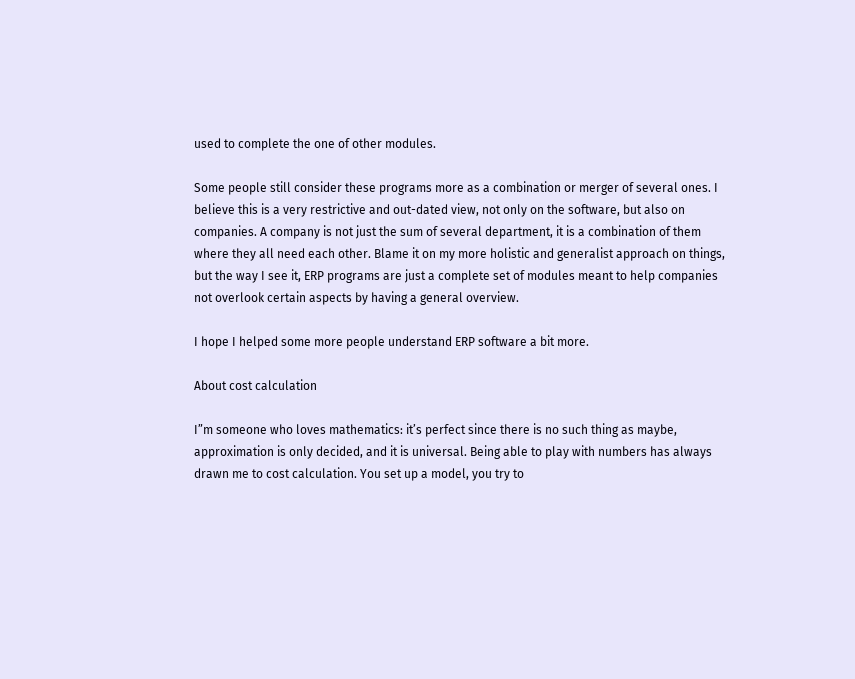used to complete the one of other modules.

Some people still consider these programs more as a combination or merger of several ones. I believe this is a very restrictive and out-dated view, not only on the software, but also on companies. A company is not just the sum of several department, it is a combination of them where they all need each other. Blame it on my more holistic and generalist approach on things, but the way I see it, ERP programs are just a complete set of modules meant to help companies not overlook certain aspects by having a general overview.

I hope I helped some more people understand ERP software a bit more.

About cost calculation

I”m someone who loves mathematics: it’s perfect since there is no such thing as maybe, approximation is only decided, and it is universal. Being able to play with numbers has always drawn me to cost calculation. You set up a model, you try to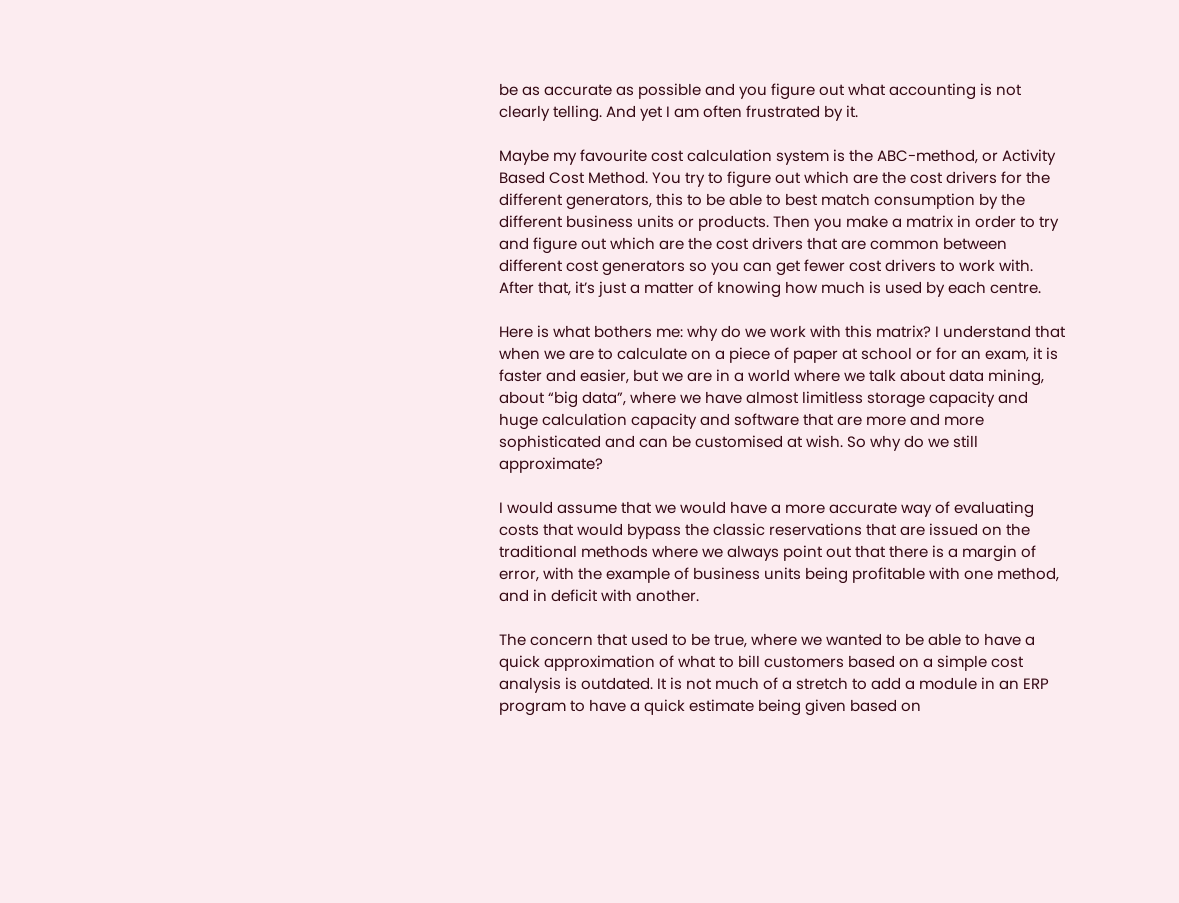be as accurate as possible and you figure out what accounting is not clearly telling. And yet I am often frustrated by it.

Maybe my favourite cost calculation system is the ABC-method, or Activity Based Cost Method. You try to figure out which are the cost drivers for the different generators, this to be able to best match consumption by the different business units or products. Then you make a matrix in order to try and figure out which are the cost drivers that are common between different cost generators so you can get fewer cost drivers to work with. After that, it’s just a matter of knowing how much is used by each centre.

Here is what bothers me: why do we work with this matrix? I understand that when we are to calculate on a piece of paper at school or for an exam, it is faster and easier, but we are in a world where we talk about data mining, about “big data”, where we have almost limitless storage capacity and huge calculation capacity and software that are more and more sophisticated and can be customised at wish. So why do we still approximate?

I would assume that we would have a more accurate way of evaluating costs that would bypass the classic reservations that are issued on the traditional methods where we always point out that there is a margin of error, with the example of business units being profitable with one method, and in deficit with another.

The concern that used to be true, where we wanted to be able to have a quick approximation of what to bill customers based on a simple cost analysis is outdated. It is not much of a stretch to add a module in an ERP program to have a quick estimate being given based on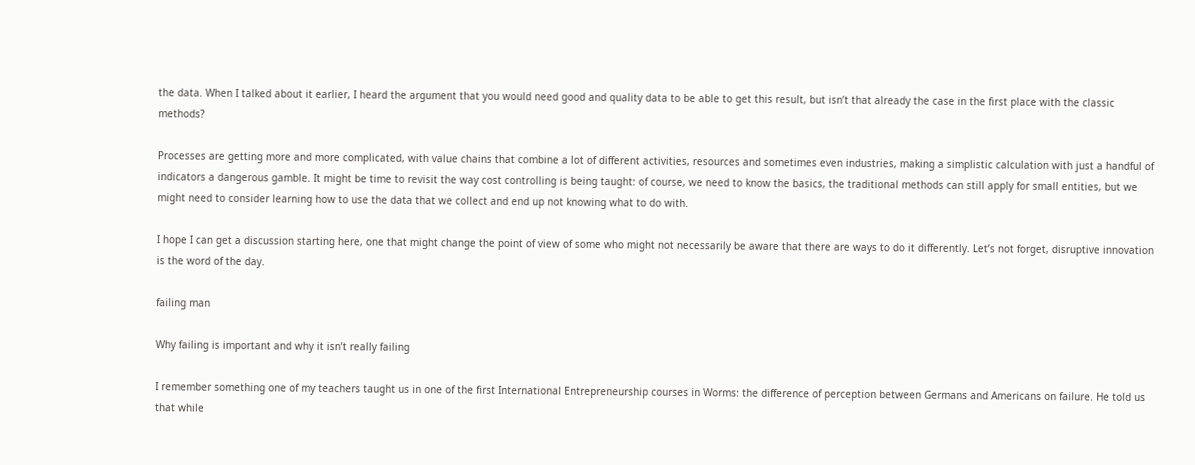the data. When I talked about it earlier, I heard the argument that you would need good and quality data to be able to get this result, but isn’t that already the case in the first place with the classic methods?

Processes are getting more and more complicated, with value chains that combine a lot of different activities, resources and sometimes even industries, making a simplistic calculation with just a handful of indicators a dangerous gamble. It might be time to revisit the way cost controlling is being taught: of course, we need to know the basics, the traditional methods can still apply for small entities, but we might need to consider learning how to use the data that we collect and end up not knowing what to do with.

I hope I can get a discussion starting here, one that might change the point of view of some who might not necessarily be aware that there are ways to do it differently. Let’s not forget, disruptive innovation is the word of the day.

failing man

Why failing is important and why it isn’t really failing

I remember something one of my teachers taught us in one of the first International Entrepreneurship courses in Worms: the difference of perception between Germans and Americans on failure. He told us that while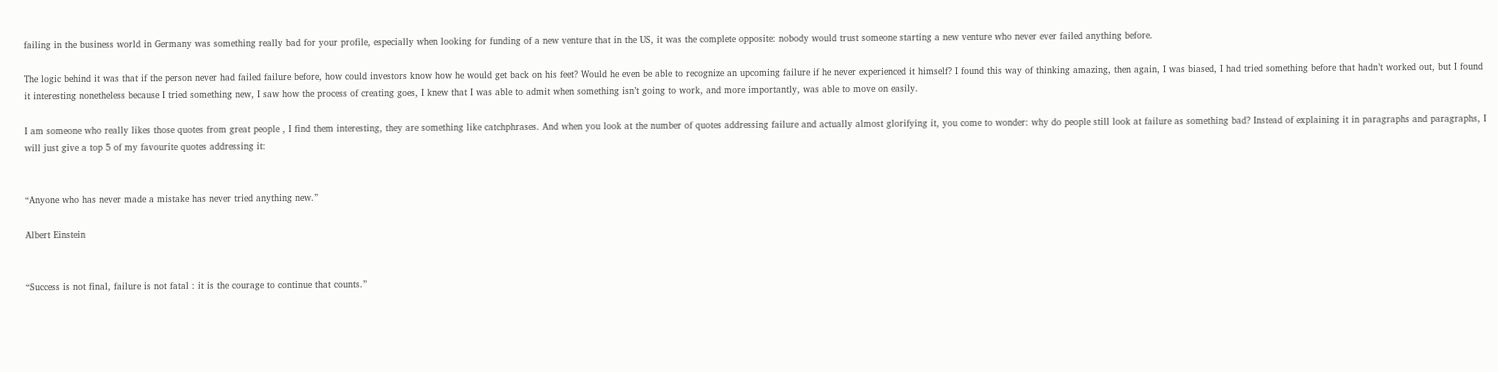failing in the business world in Germany was something really bad for your profile, especially when looking for funding of a new venture that in the US, it was the complete opposite: nobody would trust someone starting a new venture who never ever failed anything before.

The logic behind it was that if the person never had failed failure before, how could investors know how he would get back on his feet? Would he even be able to recognize an upcoming failure if he never experienced it himself? I found this way of thinking amazing, then again, I was biased, I had tried something before that hadn’t worked out, but I found it interesting nonetheless because I tried something new, I saw how the process of creating goes, I knew that I was able to admit when something isn’t going to work, and more importantly, was able to move on easily.

I am someone who really likes those quotes from great people , I find them interesting, they are something like catchphrases. And when you look at the number of quotes addressing failure and actually almost glorifying it, you come to wonder: why do people still look at failure as something bad? Instead of explaining it in paragraphs and paragraphs, I will just give a top 5 of my favourite quotes addressing it:


“Anyone who has never made a mistake has never tried anything new.”

Albert Einstein


“Success is not final, failure is not fatal : it is the courage to continue that counts.”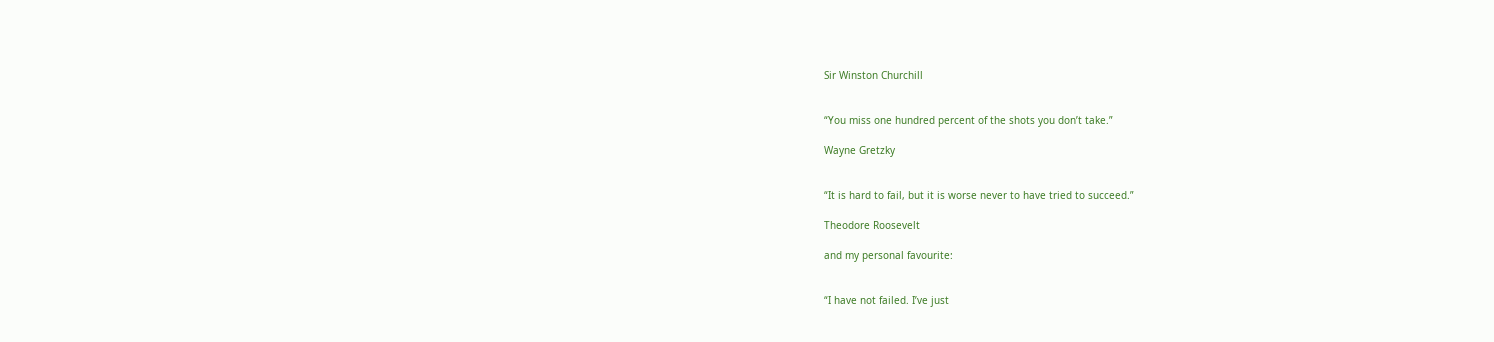Sir Winston Churchill


“You miss one hundred percent of the shots you don’t take.”

Wayne Gretzky


“It is hard to fail, but it is worse never to have tried to succeed.”

Theodore Roosevelt

and my personal favourite:


“I have not failed. I’ve just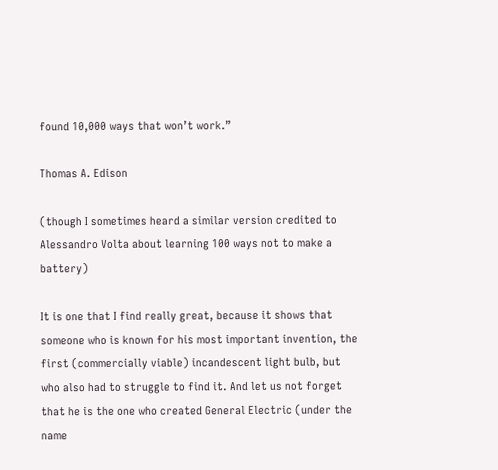found 10,000 ways that won’t work.”

Thomas A. Edison

(though I sometimes heard a similar version credited to Alessandro Volta about learning 100 ways not to make a battery)

It is one that I find really great, because it shows that someone who is known for his most important invention, the first (commercially viable) incandescent light bulb, but who also had to struggle to find it. And let us not forget that he is the one who created General Electric (under the name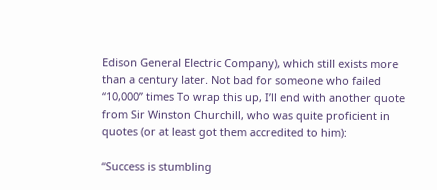Edison General Electric Company), which still exists more than a century later. Not bad for someone who failed “10,000” times To wrap this up, I’ll end with another quote from Sir Winston Churchill, who was quite proficient in quotes (or at least got them accredited to him):

“Success is stumbling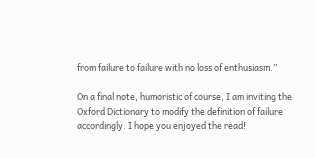from failure to failure with no loss of enthusiasm.”

On a final note, humoristic of course, I am inviting the Oxford Dictionary to modify the definition of failure accordingly. I hope you enjoyed the read!